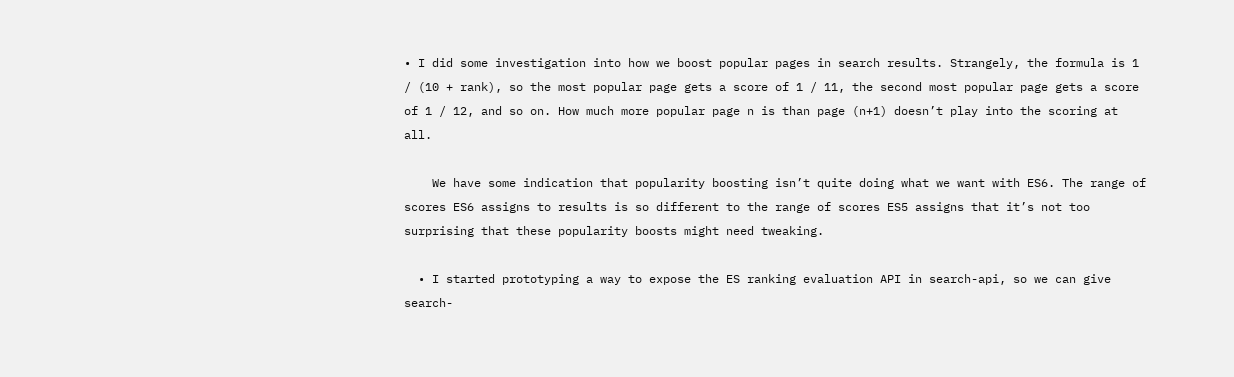• I did some investigation into how we boost popular pages in search results. Strangely, the formula is 1 / (10 + rank), so the most popular page gets a score of 1 / 11, the second most popular page gets a score of 1 / 12, and so on. How much more popular page n is than page (n+1) doesn’t play into the scoring at all.

    We have some indication that popularity boosting isn’t quite doing what we want with ES6. The range of scores ES6 assigns to results is so different to the range of scores ES5 assigns that it’s not too surprising that these popularity boosts might need tweaking.

  • I started prototyping a way to expose the ES ranking evaluation API in search-api, so we can give search-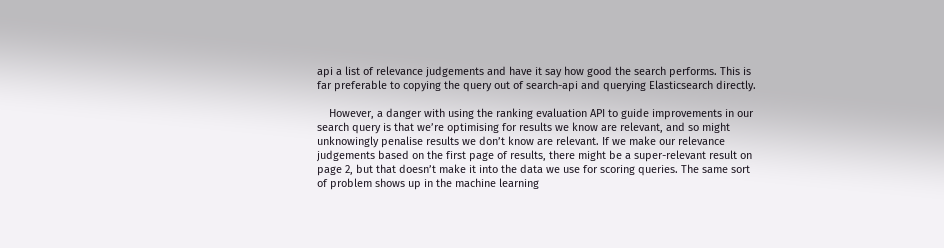api a list of relevance judgements and have it say how good the search performs. This is far preferable to copying the query out of search-api and querying Elasticsearch directly.

    However, a danger with using the ranking evaluation API to guide improvements in our search query is that we’re optimising for results we know are relevant, and so might unknowingly penalise results we don’t know are relevant. If we make our relevance judgements based on the first page of results, there might be a super-relevant result on page 2, but that doesn’t make it into the data we use for scoring queries. The same sort of problem shows up in the machine learning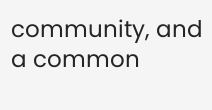community, and a common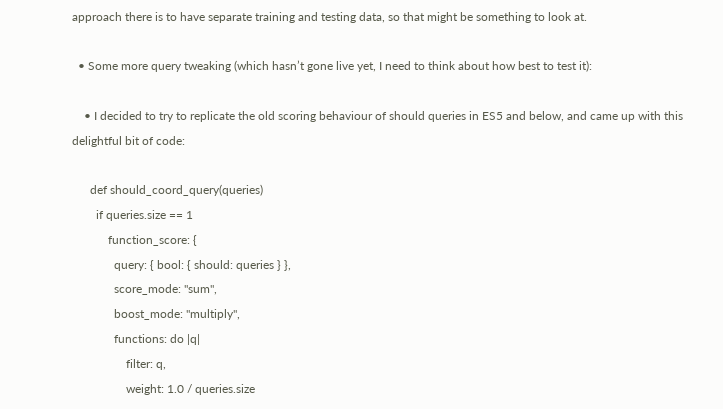approach there is to have separate training and testing data, so that might be something to look at.

  • Some more query tweaking (which hasn’t gone live yet, I need to think about how best to test it):

    • I decided to try to replicate the old scoring behaviour of should queries in ES5 and below, and came up with this delightful bit of code:

      def should_coord_query(queries)
        if queries.size == 1
            function_score: {
              query: { bool: { should: queries } },
              score_mode: "sum",
              boost_mode: "multiply",
              functions: do |q|
                  filter: q,
                  weight: 1.0 / queries.size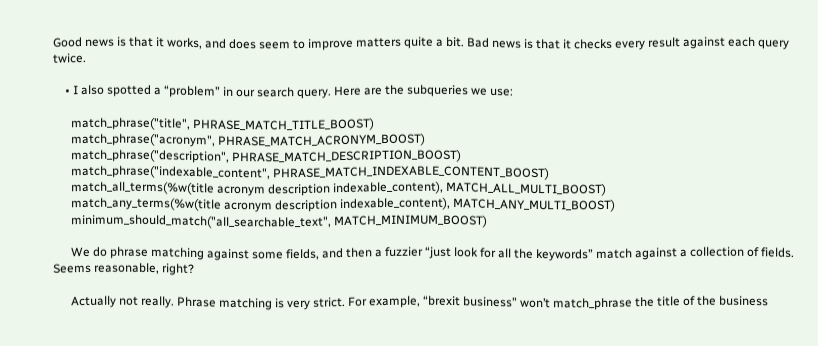Good news is that it works, and does seem to improve matters quite a bit. Bad news is that it checks every result against each query twice.

    • I also spotted a “problem” in our search query. Here are the subqueries we use:

      match_phrase("title", PHRASE_MATCH_TITLE_BOOST)
      match_phrase("acronym", PHRASE_MATCH_ACRONYM_BOOST)
      match_phrase("description", PHRASE_MATCH_DESCRIPTION_BOOST)
      match_phrase("indexable_content", PHRASE_MATCH_INDEXABLE_CONTENT_BOOST)
      match_all_terms(%w(title acronym description indexable_content), MATCH_ALL_MULTI_BOOST)
      match_any_terms(%w(title acronym description indexable_content), MATCH_ANY_MULTI_BOOST)
      minimum_should_match("all_searchable_text", MATCH_MINIMUM_BOOST)

      We do phrase matching against some fields, and then a fuzzier “just look for all the keywords” match against a collection of fields. Seems reasonable, right?

      Actually not really. Phrase matching is very strict. For example, “brexit business” won’t match_phrase the title of the business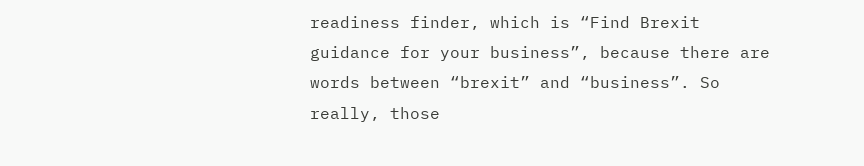readiness finder, which is “Find Brexit guidance for your business”, because there are words between “brexit” and “business”. So really, those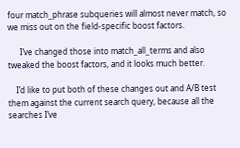four match_phrase subqueries will almost never match, so we miss out on the field-specific boost factors.

      I’ve changed those into match_all_terms and also tweaked the boost factors, and it looks much better.

    I’d like to put both of these changes out and A/B test them against the current search query, because all the searches I’ve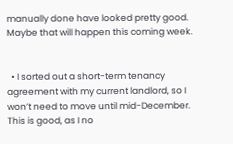manually done have looked pretty good. Maybe that will happen this coming week.


  • I sorted out a short-term tenancy agreement with my current landlord, so I won’t need to move until mid-December. This is good, as I no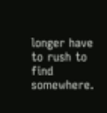longer have to rush to find somewhere.